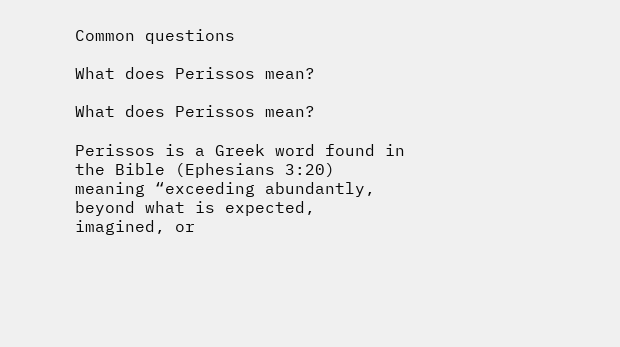Common questions

What does Perissos mean?

What does Perissos mean?

Perissos is a Greek word found in the Bible (Ephesians 3:20) meaning “exceeding abundantly, beyond what is expected, imagined, or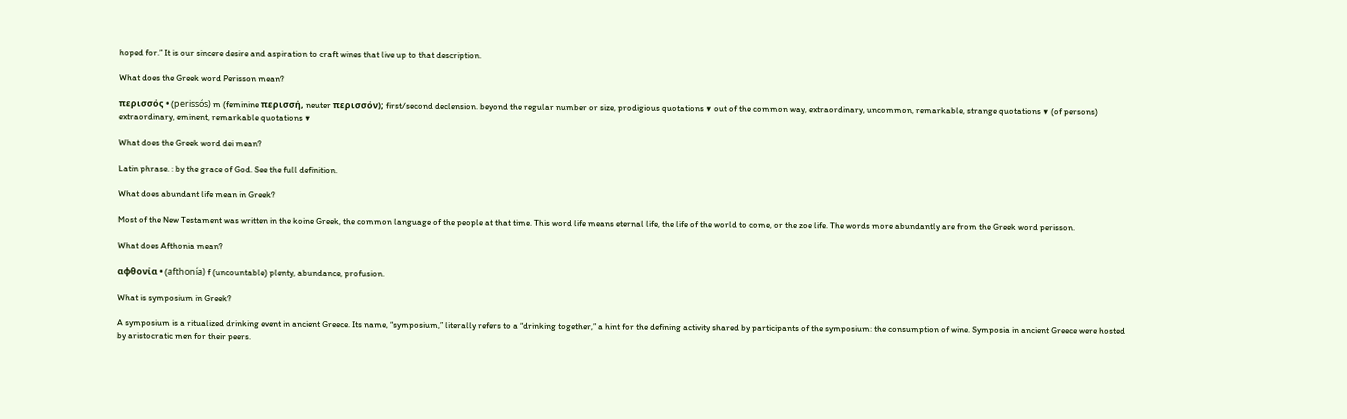hoped for.” It is our sincere desire and aspiration to craft wines that live up to that description.

What does the Greek word Perisson mean?

περισσός • (perissós) m (feminine περισσή, neuter περισσόν); first/second declension. beyond the regular number or size, prodigious quotations ▼ out of the common way, extraordinary, uncommon, remarkable, strange quotations ▼ (of persons) extraordinary, eminent, remarkable quotations ▼

What does the Greek word dei mean?

Latin phrase. : by the grace of God. See the full definition.

What does abundant life mean in Greek?

Most of the New Testament was written in the koine Greek, the common language of the people at that time. This word life means eternal life, the life of the world to come, or the zoe life. The words more abundantly are from the Greek word perisson.

What does Afthonia mean?

αφθονία • (afthonía) f (uncountable) plenty, abundance, profusion.

What is symposium in Greek?

A symposium is a ritualized drinking event in ancient Greece. Its name, “symposium,” literally refers to a “drinking together,” a hint for the defining activity shared by participants of the symposium: the consumption of wine. Symposia in ancient Greece were hosted by aristocratic men for their peers.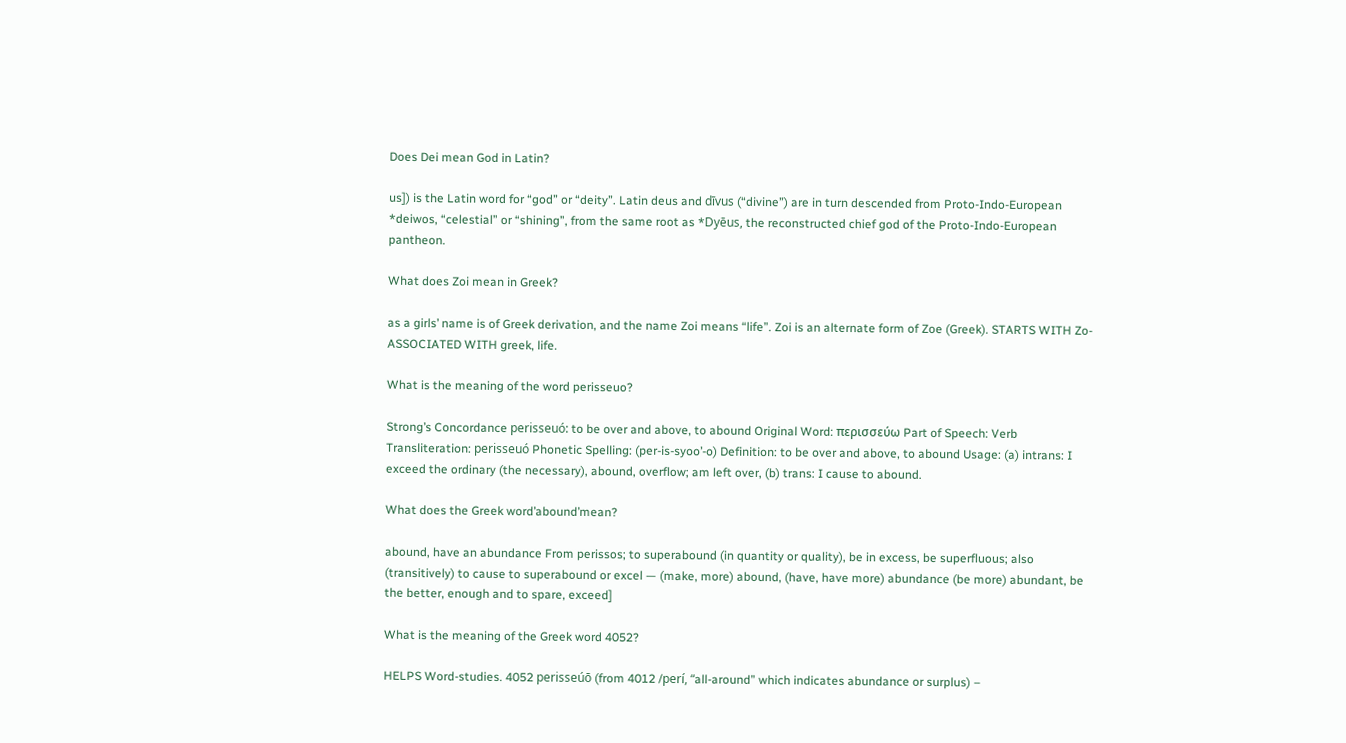Does Dei mean God in Latin?

us]) is the Latin word for “god” or “deity”. Latin deus and dīvus (“divine”) are in turn descended from Proto-Indo-European *deiwos, “celestial” or “shining”, from the same root as *Dyēus, the reconstructed chief god of the Proto-Indo-European pantheon.

What does Zoi mean in Greek?

as a girls’ name is of Greek derivation, and the name Zoi means “life”. Zoi is an alternate form of Zoe (Greek). STARTS WITH Zo- ASSOCIATED WITH greek, life.

What is the meaning of the word perisseuo?

Strong’s Concordance perisseuó: to be over and above, to abound Original Word: περισσεύω Part of Speech: Verb Transliteration: perisseuó Phonetic Spelling: (per-is-syoo’-o) Definition: to be over and above, to abound Usage: (a) intrans: I exceed the ordinary (the necessary), abound, overflow; am left over, (b) trans: I cause to abound.

What does the Greek word’abound’mean?

abound, have an abundance From perissos; to superabound (in quantity or quality), be in excess, be superfluous; also (transitively) to cause to superabound or excel — (make, more) abound, (have, have more) abundance (be more) abundant, be the better, enough and to spare, exceed]

What is the meaning of the Greek word 4052?

HELPS Word-studies. 4052 perisseúō (from 4012 /perí, “all-around” which indicates abundance or surplus) –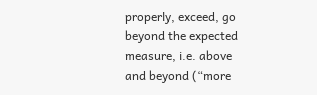properly, exceed, go beyond the expected measure, i.e. above and beyond (“more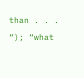than . . . “); “what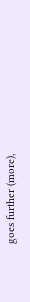goes further (more),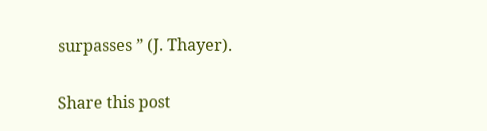surpasses ” (J. Thayer).

Share this post